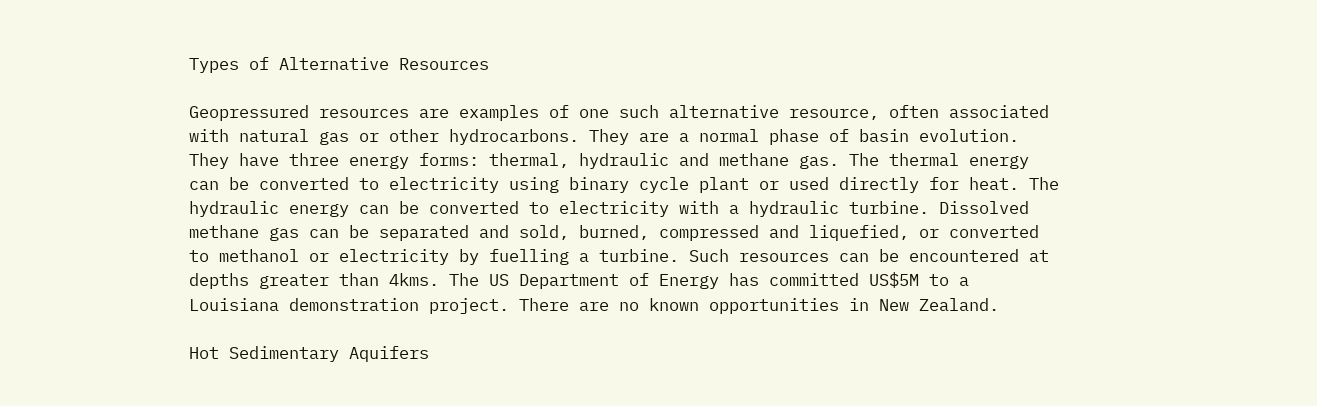Types of Alternative Resources

Geopressured resources are examples of one such alternative resource, often associated with natural gas or other hydrocarbons. They are a normal phase of basin evolution. They have three energy forms: thermal, hydraulic and methane gas. The thermal energy can be converted to electricity using binary cycle plant or used directly for heat. The hydraulic energy can be converted to electricity with a hydraulic turbine. Dissolved methane gas can be separated and sold, burned, compressed and liquefied, or converted to methanol or electricity by fuelling a turbine. Such resources can be encountered at depths greater than 4kms. The US Department of Energy has committed US$5M to a Louisiana demonstration project. There are no known opportunities in New Zealand.

Hot Sedimentary Aquifers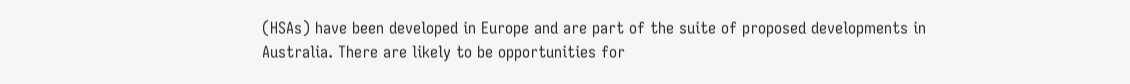(HSAs) have been developed in Europe and are part of the suite of proposed developments in Australia. There are likely to be opportunities for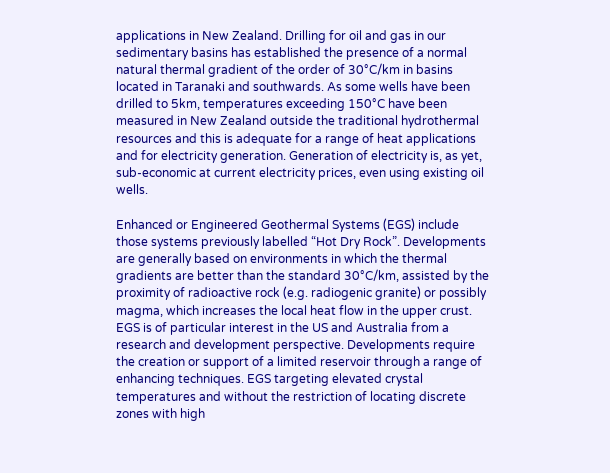applications in New Zealand. Drilling for oil and gas in our sedimentary basins has established the presence of a normal natural thermal gradient of the order of 30°C/km in basins located in Taranaki and southwards. As some wells have been drilled to 5km, temperatures exceeding 150°C have been measured in New Zealand outside the traditional hydrothermal resources and this is adequate for a range of heat applications and for electricity generation. Generation of electricity is, as yet, sub-economic at current electricity prices, even using existing oil wells.

Enhanced or Engineered Geothermal Systems (EGS) include those systems previously labelled “Hot Dry Rock”. Developments are generally based on environments in which the thermal gradients are better than the standard 30°C/km, assisted by the proximity of radioactive rock (e.g. radiogenic granite) or possibly magma, which increases the local heat flow in the upper crust. EGS is of particular interest in the US and Australia from a research and development perspective. Developments require the creation or support of a limited reservoir through a range of enhancing techniques. EGS targeting elevated crystal temperatures and without the restriction of locating discrete zones with high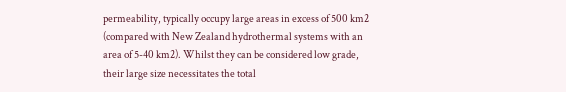permeability, typically occupy large areas in excess of 500 km2 (compared with New Zealand hydrothermal systems with an area of 5-40 km2). Whilst they can be considered low grade, their large size necessitates the total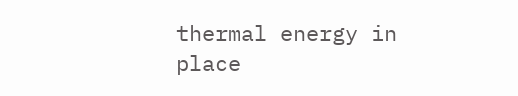thermal energy in place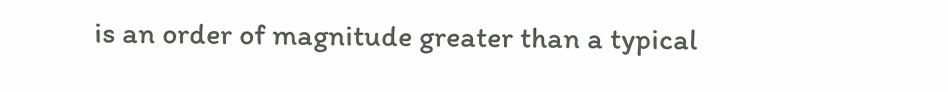is an order of magnitude greater than a typical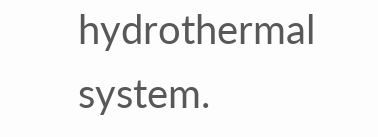hydrothermal system.